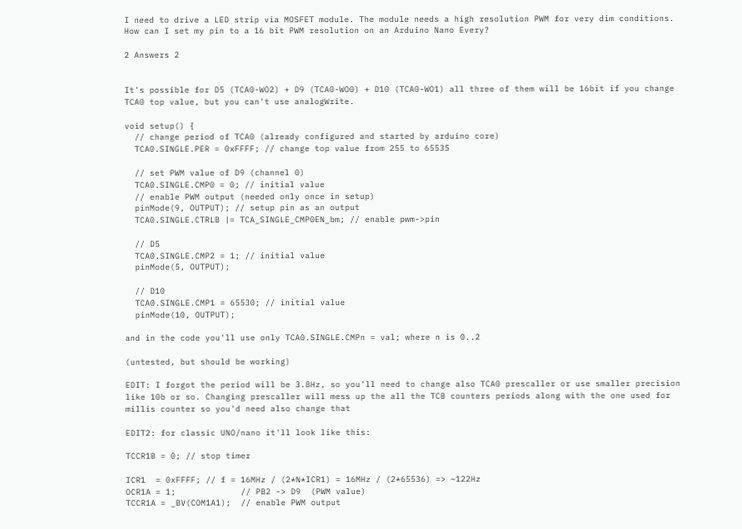I need to drive a LED strip via MOSFET module. The module needs a high resolution PWM for very dim conditions. How can I set my pin to a 16 bit PWM resolution on an Arduino Nano Every?

2 Answers 2


It's possible for D5 (TCA0-WO2) + D9 (TCA0-WO0) + D10 (TCA0-WO1) all three of them will be 16bit if you change TCA0 top value, but you can't use analogWrite.

void setup() {
  // change period of TCA0 (already configured and started by arduino core)
  TCA0.SINGLE.PER = 0xFFFF; // change top value from 255 to 65535

  // set PWM value of D9 (channel 0)
  TCA0.SINGLE.CMP0 = 0; // initial value
  // enable PWM output (needed only once in setup)
  pinMode(9, OUTPUT); // setup pin as an output
  TCA0.SINGLE.CTRLB |= TCA_SINGLE_CMP0EN_bm; // enable pwm->pin

  // D5
  TCA0.SINGLE.CMP2 = 1; // initial value
  pinMode(5, OUTPUT);

  // D10
  TCA0.SINGLE.CMP1 = 65530; // initial value
  pinMode(10, OUTPUT);

and in the code you'll use only TCA0.SINGLE.CMPn = val; where n is 0..2

(untested, but should be working)

EDIT: I forgot the period will be 3.8Hz, so you'll need to change also TCA0 prescaller or use smaller precision like 10b or so. Changing prescaller will mess up the all the TCB counters periods along with the one used for millis counter so you'd need also change that

EDIT2: for classic UNO/nano it'll look like this:

TCCR1B = 0; // stop timer

ICR1  = 0xFFFF; // f = 16MHz / (2*N*ICR1) = 16MHz / (2*65536) => ~122Hz
OCR1A = 1;             // PB2 -> D9  (PWM value)
TCCR1A = _BV(COM1A1);  // enable PWM output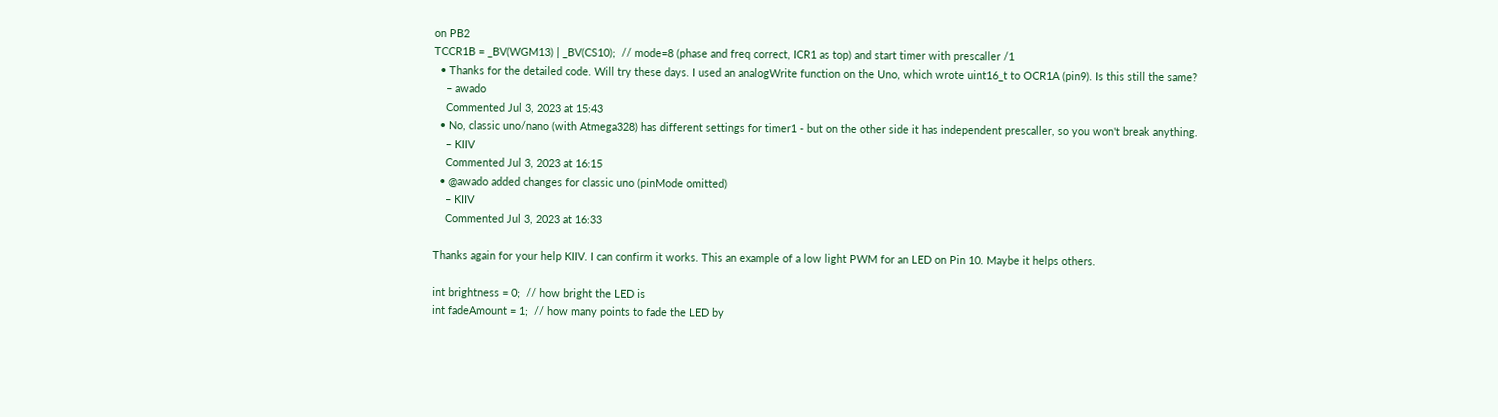on PB2
TCCR1B = _BV(WGM13) | _BV(CS10);  // mode=8 (phase and freq correct, ICR1 as top) and start timer with prescaller /1
  • Thanks for the detailed code. Will try these days. I used an analogWrite function on the Uno, which wrote uint16_t to OCR1A (pin9). Is this still the same?
    – awado
    Commented Jul 3, 2023 at 15:43
  • No, classic uno/nano (with Atmega328) has different settings for timer1 - but on the other side it has independent prescaller, so you won't break anything.
    – KIIV
    Commented Jul 3, 2023 at 16:15
  • @awado added changes for classic uno (pinMode omitted)
    – KIIV
    Commented Jul 3, 2023 at 16:33

Thanks again for your help KIIV. I can confirm it works. This an example of a low light PWM for an LED on Pin 10. Maybe it helps others.

int brightness = 0;  // how bright the LED is
int fadeAmount = 1;  // how many points to fade the LED by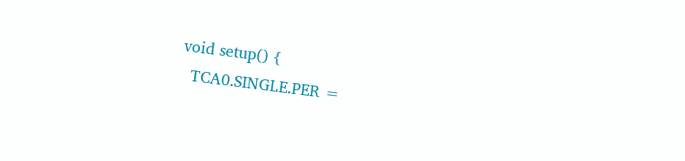void setup() {
  TCA0.SINGLE.PER =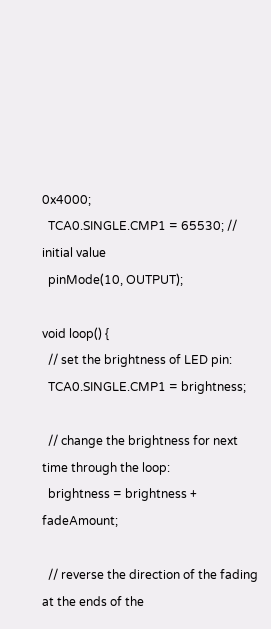0x4000;
  TCA0.SINGLE.CMP1 = 65530; // initial value
  pinMode(10, OUTPUT);

void loop() {
  // set the brightness of LED pin:
  TCA0.SINGLE.CMP1 = brightness;

  // change the brightness for next time through the loop:
  brightness = brightness + fadeAmount;

  // reverse the direction of the fading at the ends of the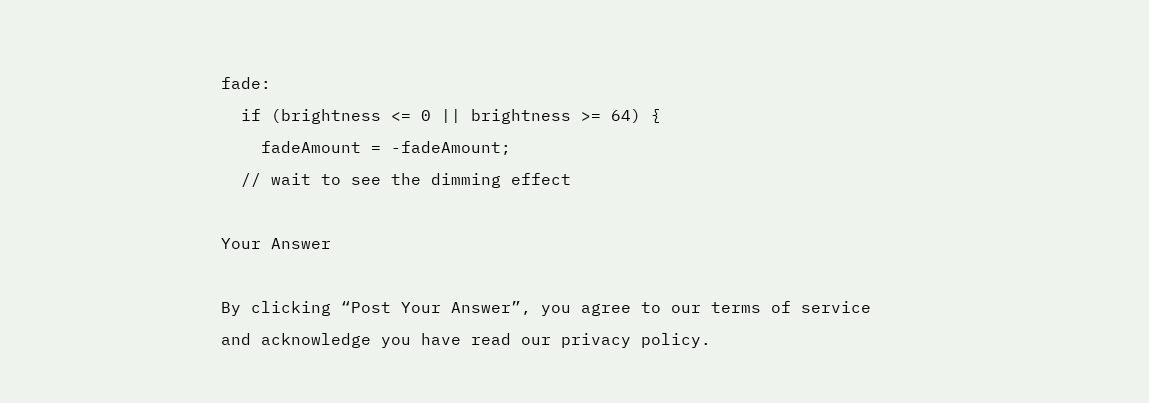fade:
  if (brightness <= 0 || brightness >= 64) {
    fadeAmount = -fadeAmount;
  // wait to see the dimming effect

Your Answer

By clicking “Post Your Answer”, you agree to our terms of service and acknowledge you have read our privacy policy.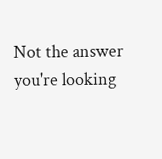Not the answer you're looking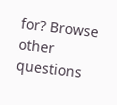for? Browse other questions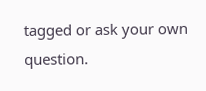tagged or ask your own question.